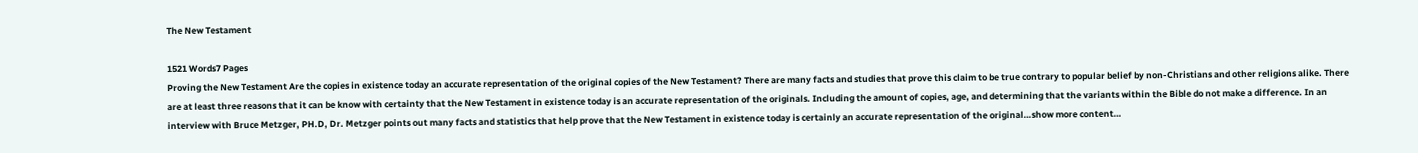The New Testament

1521 Words7 Pages
Proving the New Testament Are the copies in existence today an accurate representation of the original copies of the New Testament? There are many facts and studies that prove this claim to be true contrary to popular belief by non-Christians and other religions alike. There are at least three reasons that it can be know with certainty that the New Testament in existence today is an accurate representation of the originals. Including the amount of copies, age, and determining that the variants within the Bible do not make a difference. In an interview with Bruce Metzger, PH.D, Dr. Metzger points out many facts and statistics that help prove that the New Testament in existence today is certainly an accurate representation of the original…show more content…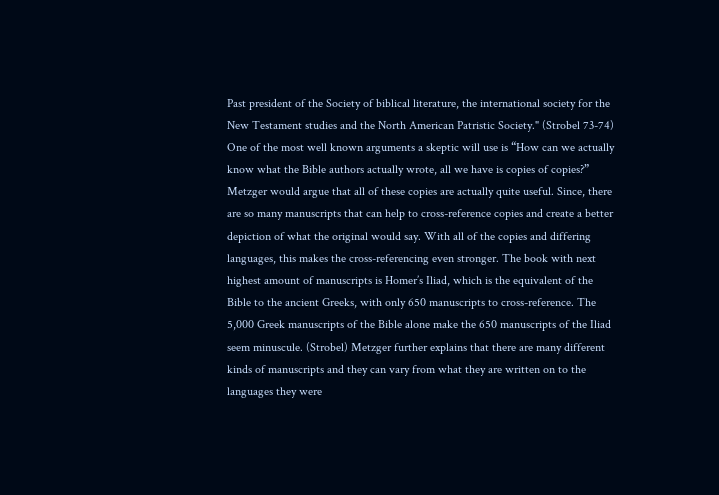Past president of the Society of biblical literature, the international society for the New Testament studies and the North American Patristic Society." (Strobel 73-74) One of the most well known arguments a skeptic will use is “How can we actually know what the Bible authors actually wrote, all we have is copies of copies?” Metzger would argue that all of these copies are actually quite useful. Since, there are so many manuscripts that can help to cross-reference copies and create a better depiction of what the original would say. With all of the copies and differing languages, this makes the cross-referencing even stronger. The book with next highest amount of manuscripts is Homer’s Iliad, which is the equivalent of the Bible to the ancient Greeks, with only 650 manuscripts to cross-reference. The 5,000 Greek manuscripts of the Bible alone make the 650 manuscripts of the Iliad seem minuscule. (Strobel) Metzger further explains that there are many different kinds of manuscripts and they can vary from what they are written on to the languages they were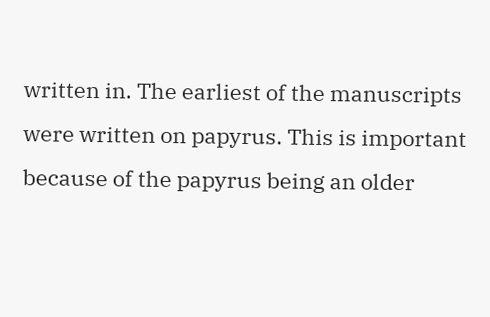written in. The earliest of the manuscripts were written on papyrus. This is important because of the papyrus being an older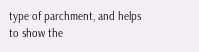type of parchment, and helps to show the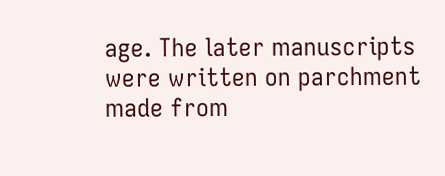age. The later manuscripts were written on parchment made from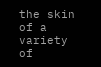the skin of a variety of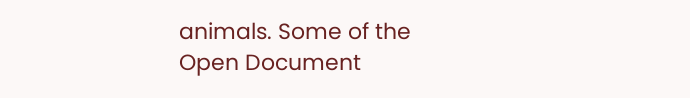animals. Some of the
Open Document